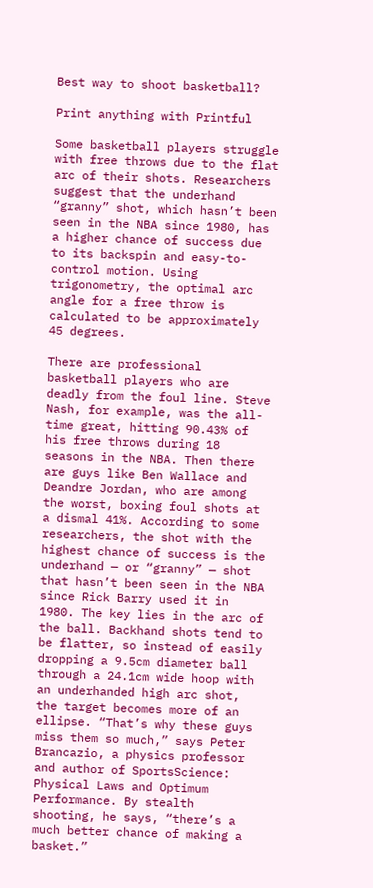Best way to shoot basketball?

Print anything with Printful

Some basketball players struggle with free throws due to the flat arc of their shots. Researchers suggest that the underhand “granny” shot, which hasn’t been seen in the NBA since 1980, has a higher chance of success due to its backspin and easy-to-control motion. Using trigonometry, the optimal arc angle for a free throw is calculated to be approximately 45 degrees.

There are professional basketball players who are deadly from the foul line. Steve Nash, for example, was the all-time great, hitting 90.43% of his free throws during 18 seasons in the NBA. Then there are guys like Ben Wallace and Deandre Jordan, who are among the worst, boxing foul shots at a dismal 41%. According to some researchers, the shot with the highest chance of success is the underhand — or “granny” — shot that hasn’t been seen in the NBA since Rick Barry used it in 1980. The key lies in the arc of the ball. Backhand shots tend to be flatter, so instead of easily dropping a 9.5cm diameter ball through a 24.1cm wide hoop with an underhanded high arc shot, the target becomes more of an ellipse. “That’s why these guys miss them so much,” says Peter Brancazio, a physics professor and author of SportsScience: Physical Laws and Optimum Performance. By stealth shooting, he says, “there’s a much better chance of making a basket.”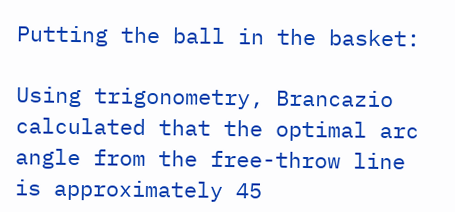Putting the ball in the basket:

Using trigonometry, Brancazio calculated that the optimal arc angle from the free-throw line is approximately 45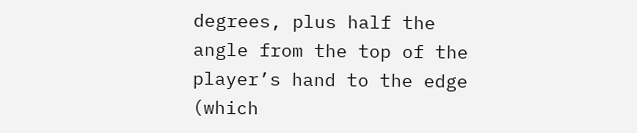degrees, plus half the angle from the top of the player’s hand to the edge (which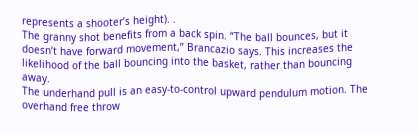represents a shooter’s height). .
The granny shot benefits from a back spin. “The ball bounces, but it doesn’t have forward movement,” Brancazio says. This increases the likelihood of the ball bouncing into the basket, rather than bouncing away.
The underhand pull is an easy-to-control upward pendulum motion. The overhand free throw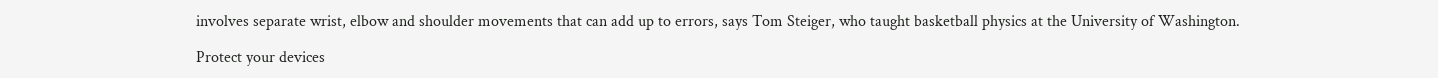involves separate wrist, elbow and shoulder movements that can add up to errors, says Tom Steiger, who taught basketball physics at the University of Washington.

Protect your devices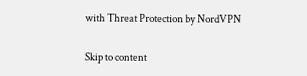with Threat Protection by NordVPN

Skip to content